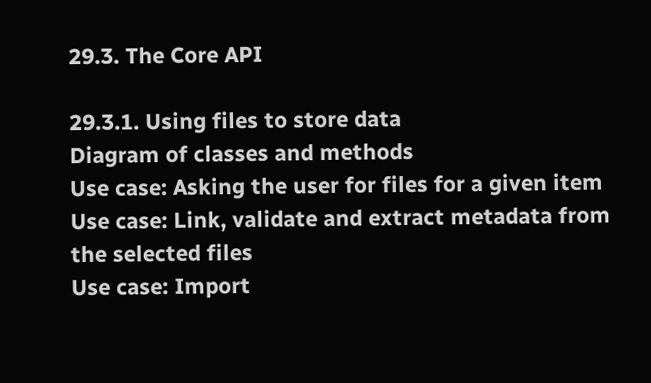29.3. The Core API

29.3.1. Using files to store data
Diagram of classes and methods
Use case: Asking the user for files for a given item
Use case: Link, validate and extract metadata from the selected files
Use case: Import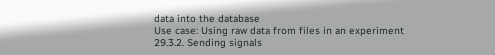data into the database
Use case: Using raw data from files in an experiment
29.3.2. Sending signals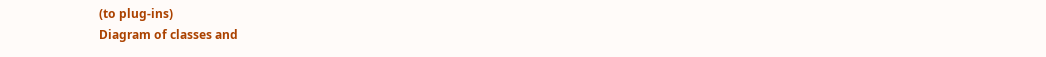(to plug-ins)
Diagram of classes and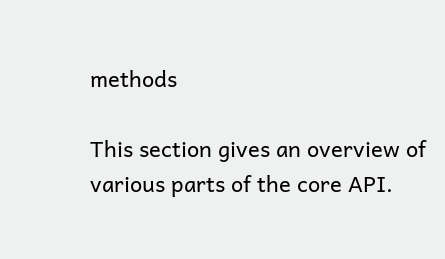methods

This section gives an overview of various parts of the core API.